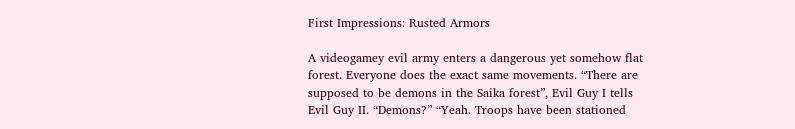First Impressions: Rusted Armors

A videogamey evil army enters a dangerous yet somehow flat forest. Everyone does the exact same movements. “There are supposed to be demons in the Saika forest”, Evil Guy I tells Evil Guy II. “Demons?” “Yeah. Troops have been stationed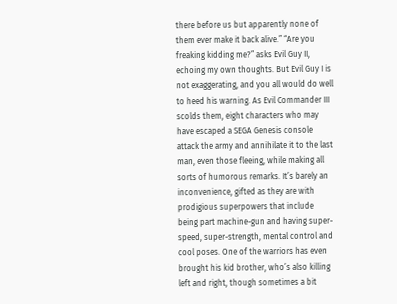there before us but apparently none of them ever make it back alive.” “Are you freaking kidding me?” asks Evil Guy II, echoing my own thoughts. But Evil Guy I is not exaggerating, and you all would do well to heed his warning. As Evil Commander III scolds them, eight characters who may have escaped a SEGA Genesis console attack the army and annihilate it to the last man, even those fleeing, while making all sorts of humorous remarks. It’s barely an inconvenience, gifted as they are with prodigious superpowers that include being part machine-gun and having super-speed, super-strength, mental control and cool poses. One of the warriors has even brought his kid brother, who’s also killing left and right, though sometimes a bit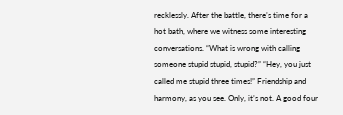recklessly. After the battle, there’s time for a hot bath, where we witness some interesting conversations. “What is wrong with calling someone stupid stupid, stupid?” “Hey, you just called me stupid three times!” Friendship and harmony, as you see. Only, it’s not. A good four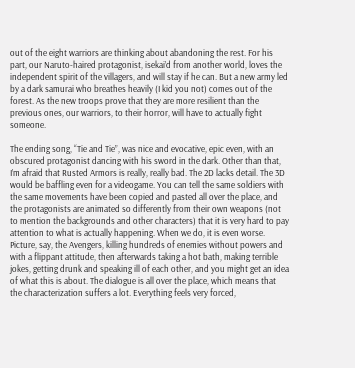out of the eight warriors are thinking about abandoning the rest. For his part, our Naruto-haired protagonist, isekai’d from another world, loves the independent spirit of the villagers, and will stay if he can. But a new army led by a dark samurai who breathes heavily (I kid you not) comes out of the forest. As the new troops prove that they are more resilient than the previous ones, our warriors, to their horror, will have to actually fight someone.

The ending song, “Tie and Tie”, was nice and evocative, epic even, with an obscured protagonist dancing with his sword in the dark. Other than that, I’m afraid that Rusted Armors is really, really bad. The 2D lacks detail. The 3D would be baffling even for a videogame. You can tell the same soldiers with the same movements have been copied and pasted all over the place, and the protagonists are animated so differently from their own weapons (not to mention the backgrounds and other characters) that it is very hard to pay attention to what is actually happening. When we do, it is even worse. Picture, say, the Avengers, killing hundreds of enemies without powers and with a flippant attitude, then afterwards taking a hot bath, making terrible jokes, getting drunk and speaking ill of each other, and you might get an idea of what this is about. The dialogue is all over the place, which means that the characterization suffers a lot. Everything feels very forced,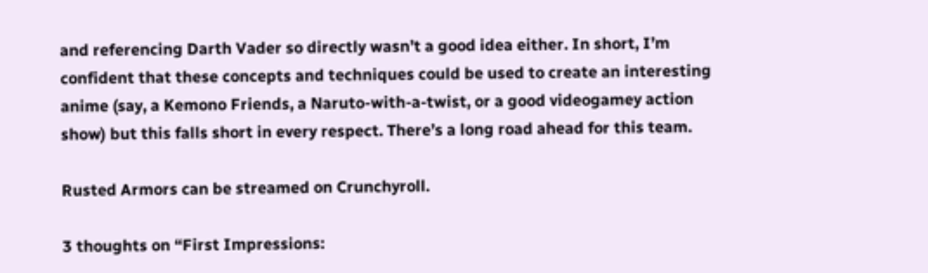and referencing Darth Vader so directly wasn’t a good idea either. In short, I’m confident that these concepts and techniques could be used to create an interesting anime (say, a Kemono Friends, a Naruto-with-a-twist, or a good videogamey action show) but this falls short in every respect. There’s a long road ahead for this team.

Rusted Armors can be streamed on Crunchyroll.

3 thoughts on “First Impressions: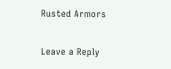Rusted Armors

Leave a Reply